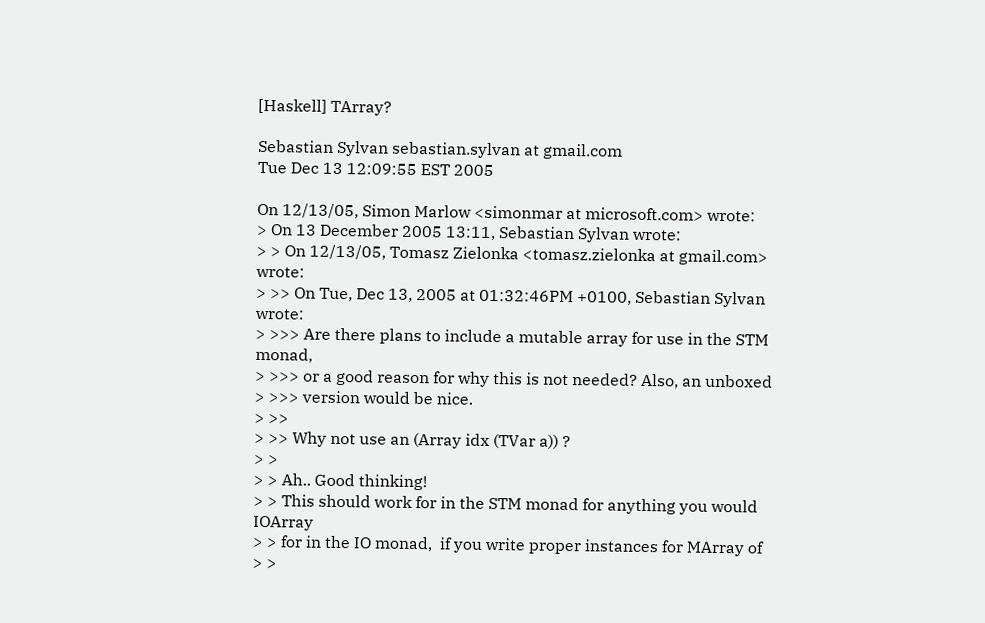[Haskell] TArray?

Sebastian Sylvan sebastian.sylvan at gmail.com
Tue Dec 13 12:09:55 EST 2005

On 12/13/05, Simon Marlow <simonmar at microsoft.com> wrote:
> On 13 December 2005 13:11, Sebastian Sylvan wrote:
> > On 12/13/05, Tomasz Zielonka <tomasz.zielonka at gmail.com> wrote:
> >> On Tue, Dec 13, 2005 at 01:32:46PM +0100, Sebastian Sylvan wrote:
> >>> Are there plans to include a mutable array for use in the STM monad,
> >>> or a good reason for why this is not needed? Also, an unboxed
> >>> version would be nice.
> >>
> >> Why not use an (Array idx (TVar a)) ?
> >
> > Ah.. Good thinking!
> > This should work for in the STM monad for anything you would IOArray
> > for in the IO monad,  if you write proper instances for MArray of
> >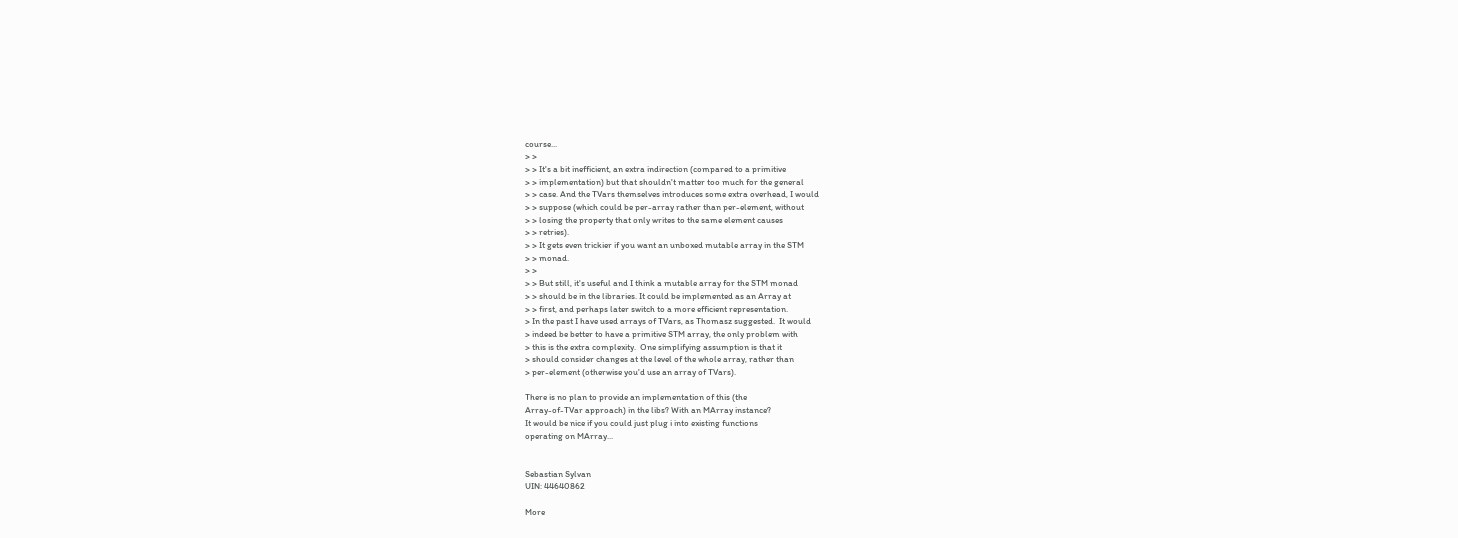course...
> >
> > It's a bit inefficient, an extra indirection (compared to a primitive
> > implementation) but that shouldn't matter too much for the general
> > case. And the TVars themselves introduces some extra overhead, I would
> > suppose (which could be per-array rather than per-element, without
> > losing the property that only writes to the same element causes
> > retries).
> > It gets even trickier if you want an unboxed mutable array in the STM
> > monad.
> >
> > But still, it's useful and I think a mutable array for the STM monad
> > should be in the libraries. It could be implemented as an Array at
> > first, and perhaps later switch to a more efficient representation.
> In the past I have used arrays of TVars, as Thomasz suggested.  It would
> indeed be better to have a primitive STM array, the only problem with
> this is the extra complexity.  One simplifying assumption is that it
> should consider changes at the level of the whole array, rather than
> per-element (otherwise you'd use an array of TVars).

There is no plan to provide an implementation of this (the
Array-of-TVar approach) in the libs? With an MArray instance?
It would be nice if you could just plug i into existing functions
operating on MArray...


Sebastian Sylvan
UIN: 44640862

More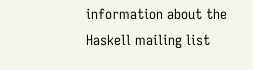information about the Haskell mailing list